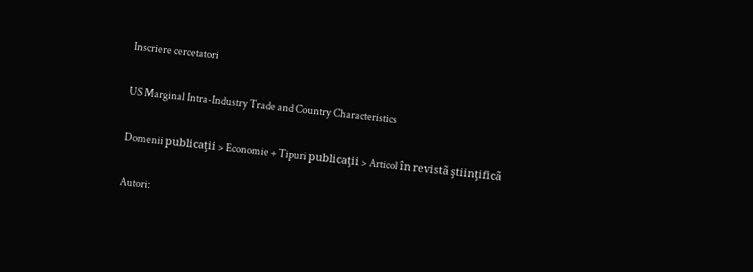Inscriere cercetatori

US Marginal Intra-Industry Trade and Country Characteristics

Domenii publicaţii > Economie + Tipuri publicaţii > Articol în revistã ştiinţificã

Autori: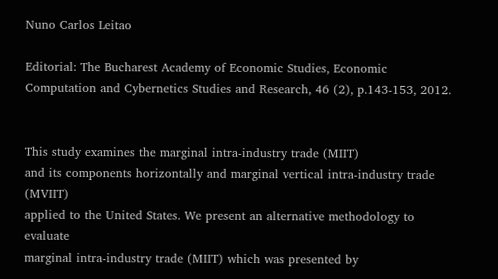Nuno Carlos Leitao

Editorial: The Bucharest Academy of Economic Studies, Economic Computation and Cybernetics Studies and Research, 46 (2), p.143-153, 2012.


This study examines the marginal intra-industry trade (MIIT)
and its components horizontally and marginal vertical intra-industry trade (MVIIT)
applied to the United States. We present an alternative methodology to evaluate
marginal intra-industry trade (MIIT) which was presented by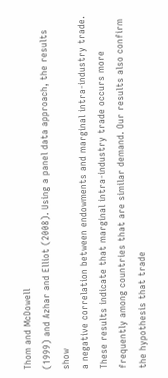Thom and McDowell
(1999) and Azhar and Elliot (2008). Using a panel data approach, the results show
a negative correlation between endowments and marginal intra-industry trade.
These results indicate that marginal intra-industry trade occurs more frequently among countries that are similar demand. Our results also confirm the hypothesis that trade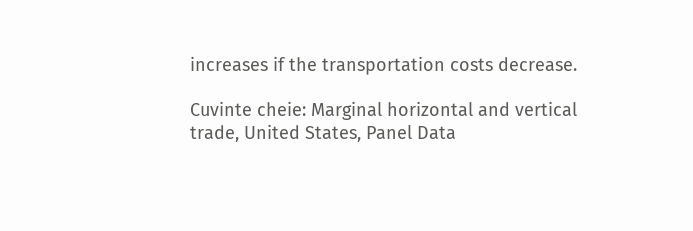increases if the transportation costs decrease.

Cuvinte cheie: Marginal horizontal and vertical trade, United States, Panel Data